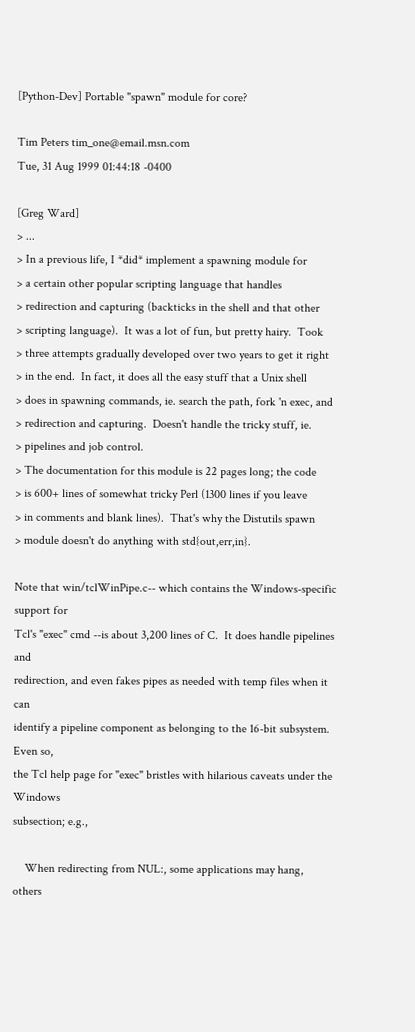[Python-Dev] Portable "spawn" module for core?

Tim Peters tim_one@email.msn.com
Tue, 31 Aug 1999 01:44:18 -0400

[Greg Ward]
> ...
> In a previous life, I *did* implement a spawning module for
> a certain other popular scripting language that handles
> redirection and capturing (backticks in the shell and that other
> scripting language).  It was a lot of fun, but pretty hairy.  Took
> three attempts gradually developed over two years to get it right
> in the end.  In fact, it does all the easy stuff that a Unix shell
> does in spawning commands, ie. search the path, fork 'n exec, and
> redirection and capturing.  Doesn't handle the tricky stuff, ie.
> pipelines and job control.
> The documentation for this module is 22 pages long; the code
> is 600+ lines of somewhat tricky Perl (1300 lines if you leave
> in comments and blank lines).  That's why the Distutils spawn
> module doesn't do anything with std{out,err,in}.

Note that win/tclWinPipe.c-- which contains the Windows-specific support for
Tcl's "exec" cmd --is about 3,200 lines of C.  It does handle pipelines and
redirection, and even fakes pipes as needed with temp files when it can
identify a pipeline component as belonging to the 16-bit subsystem.  Even so,
the Tcl help page for "exec" bristles with hilarious caveats under the Windows
subsection; e.g.,

    When redirecting from NUL:, some applications may hang, others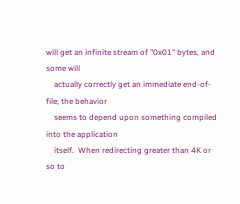will get an infinite stream of "0x01" bytes, and some will
    actually correctly get an immediate end-of-file; the behavior
    seems to depend upon something compiled into the application
    itself.  When redirecting greater than 4K or so to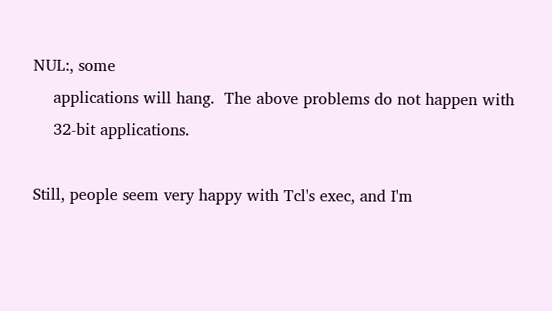NUL:, some
    applications will hang.  The above problems do not happen with
    32-bit applications.

Still, people seem very happy with Tcl's exec, and I'm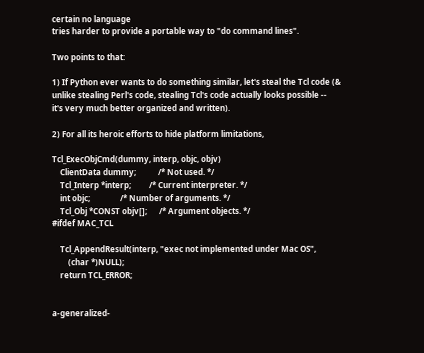certain no language
tries harder to provide a portable way to "do command lines".

Two points to that:

1) If Python ever wants to do something similar, let's steal the Tcl code (&
unlike stealing Perl's code, stealing Tcl's code actually looks possible --
it's very much better organized and written).

2) For all its heroic efforts to hide platform limitations,

Tcl_ExecObjCmd(dummy, interp, objc, objv)
    ClientData dummy;           /* Not used. */
    Tcl_Interp *interp;         /* Current interpreter. */
    int objc;               /* Number of arguments. */
    Tcl_Obj *CONST objv[];      /* Argument objects. */
#ifdef MAC_TCL

    Tcl_AppendResult(interp, "exec not implemented under Mac OS",
        (char *)NULL);
    return TCL_ERROR;


a-generalized-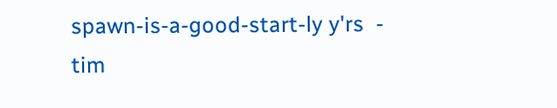spawn-is-a-good-start-ly y'rs  - tim